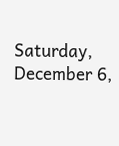Saturday, December 6,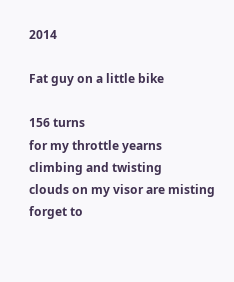2014

Fat guy on a little bike

156 turns
for my throttle yearns
climbing and twisting
clouds on my visor are misting
forget to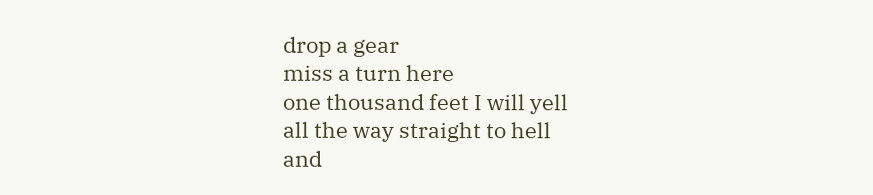drop a gear
miss a turn here
one thousand feet I will yell
all the way straight to hell
and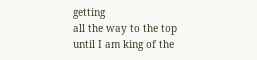getting
all the way to the top
until I am king of the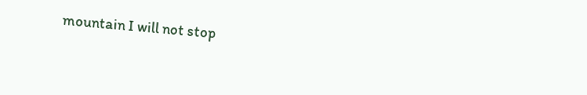mountain I will not stop